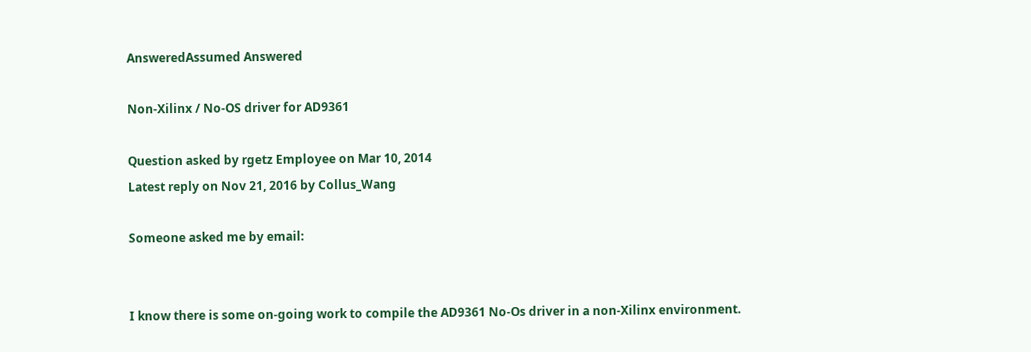AnsweredAssumed Answered

Non-Xilinx / No-OS driver for AD9361

Question asked by rgetz Employee on Mar 10, 2014
Latest reply on Nov 21, 2016 by Collus_Wang

Someone asked me by email:


I know there is some on-going work to compile the AD9361 No-Os driver in a non-Xilinx environment.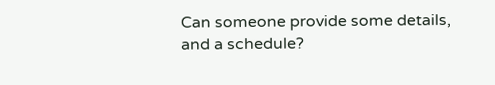Can someone provide some details, and a schedule?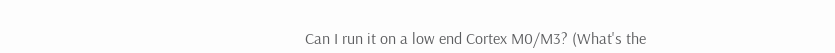Can I run it on a low end Cortex M0/M3? (What's the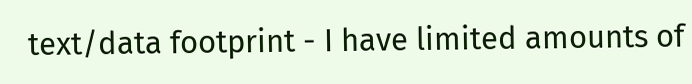text/data footprint - I have limited amounts of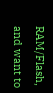RAM/Flash, and want to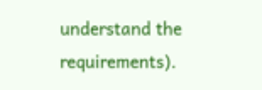understand the requirements).